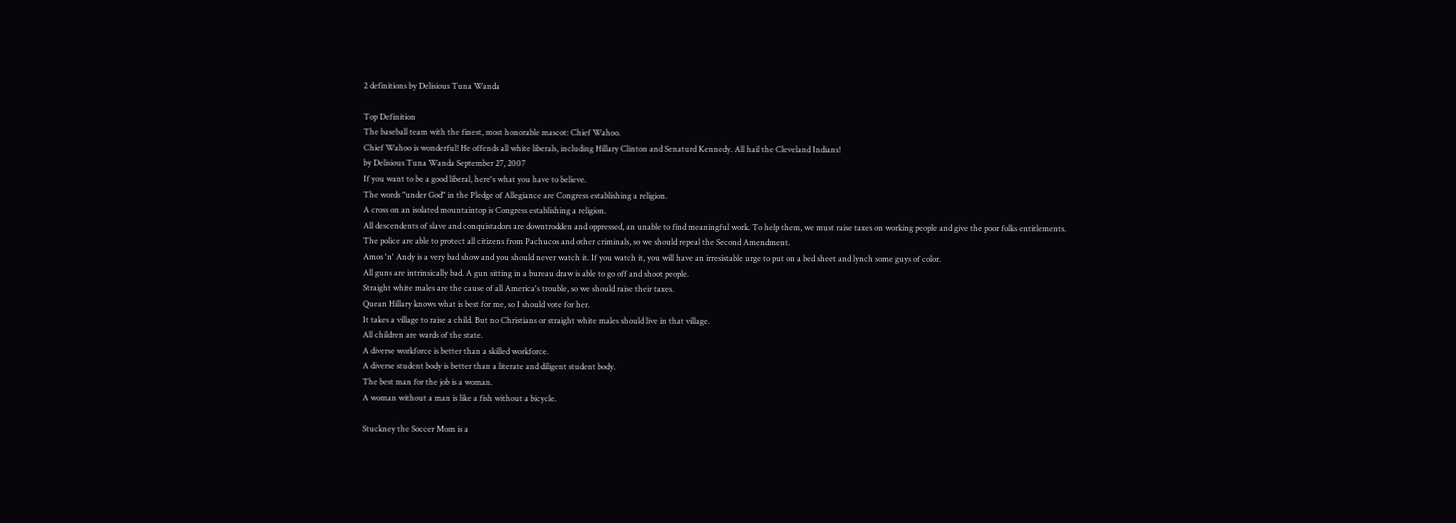2 definitions by Delisious Tuna Wanda

Top Definition
The baseball team with the finest, most honorable mascot: Chief Wahoo.
Chief Wahoo is wonderful! He offends all white liberals, including Hillary Clinton and Senaturd Kennedy. All hail the Cleveland Indians!
by Delisious Tuna Wanda September 27, 2007
If you want to be a good liberal, here's what you have to believe.
The words "under God" in the Pledge of Allegiance are Congress establishing a religion.
A cross on an isolated mountaintop is Congress establishing a religion.
All descendents of slave and conquistadors are downtrodden and oppressed, an unable to find meaningful work. To help them, we must raise taxes on working people and give the poor folks entitlements.
The police are able to protect all citizens from Pachucos and other criminals, so we should repeal the Second Amendment.
Amos 'n' Andy is a very bad show and you should never watch it. If you watch it, you will have an irresistable urge to put on a bed sheet and lynch some guys of color.
All guns are intrinsically bad. A gun sitting in a bureau draw is able to go off and shoot people.
Straight white males are the cause of all America's trouble, so we should raise their taxes.
Quean Hillary knows what is best for me, so I should vote for her.
It takes a village to raise a child. But no Christians or straight white males should live in that village.
All children are wards of the state.
A diverse workforce is better than a skilled workforce.
A diverse student body is better than a literate and diligent student body.
The best man for the job is a woman.
A woman without a man is like a fish without a bicycle.

Stuckney the Soccer Mom is a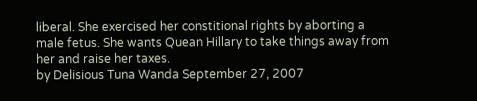liberal. She exercised her constitional rights by aborting a male fetus. She wants Quean Hillary to take things away from her and raise her taxes.
by Delisious Tuna Wanda September 27, 2007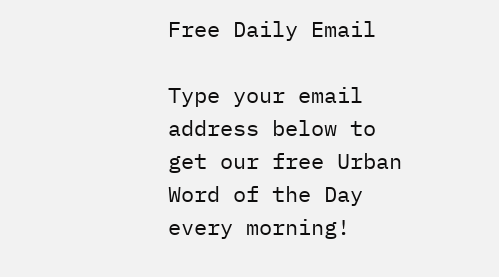Free Daily Email

Type your email address below to get our free Urban Word of the Day every morning!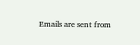Emails are sent from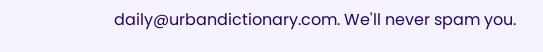daily@urbandictionary.com. We'll never spam you.